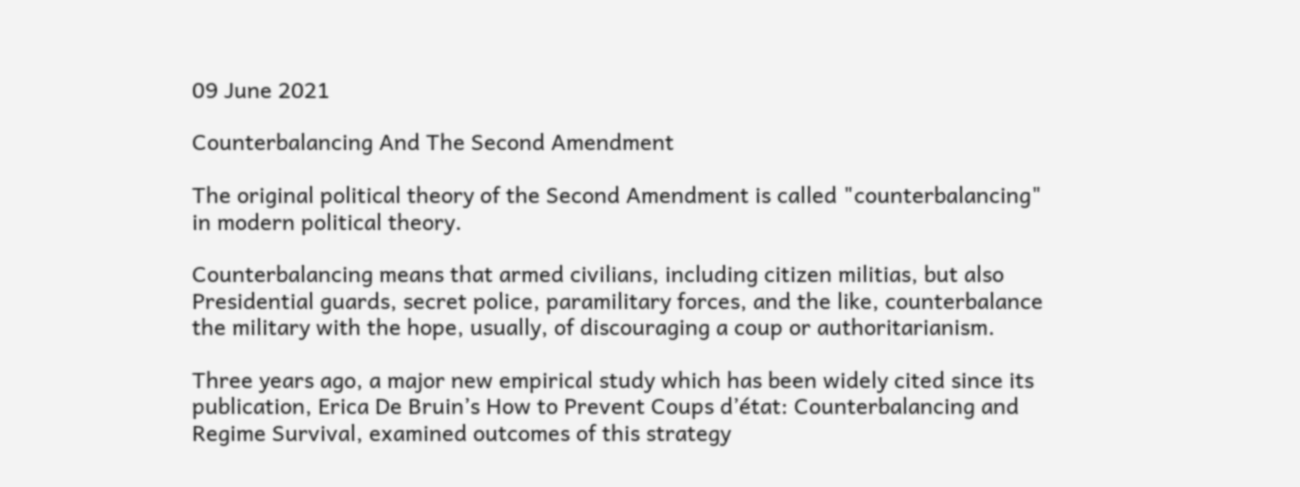09 June 2021

Counterbalancing And The Second Amendment

The original political theory of the Second Amendment is called "counterbalancing" in modern political theory.

Counterbalancing means that armed civilians, including citizen militias, but also Presidential guards, secret police, paramilitary forces, and the like, counterbalance the military with the hope, usually, of discouraging a coup or authoritarianism.

Three years ago, a major new empirical study which has been widely cited since its publication, Erica De Bruin’s How to Prevent Coups d’état: Counterbalancing and Regime Survival, examined outcomes of this strategy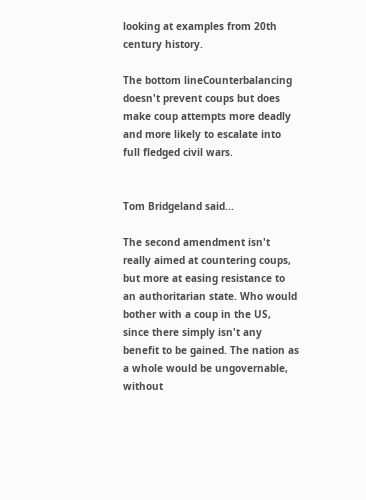looking at examples from 20th century history.

The bottom lineCounterbalancing doesn't prevent coups but does make coup attempts more deadly and more likely to escalate into full fledged civil wars.


Tom Bridgeland said...

The second amendment isn't really aimed at countering coups, but more at easing resistance to an authoritarian state. Who would bother with a coup in the US, since there simply isn't any benefit to be gained. The nation as a whole would be ungovernable, without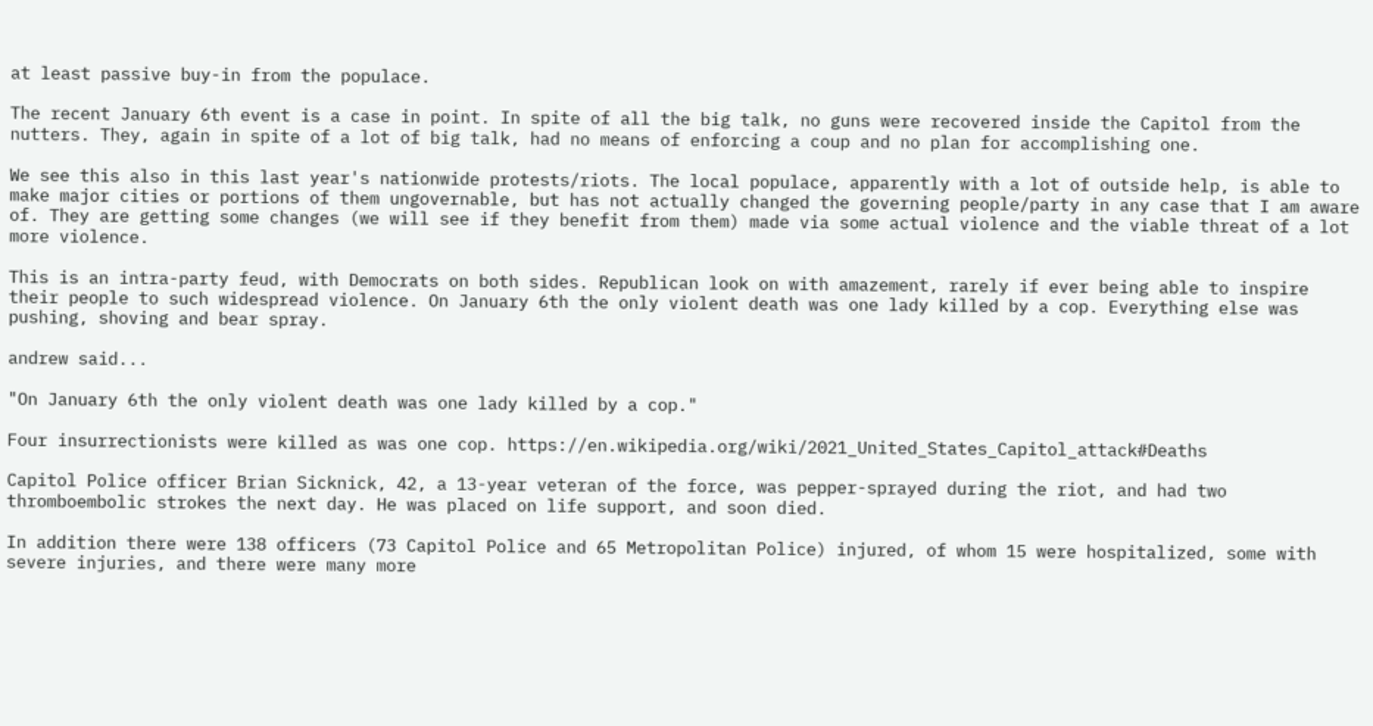at least passive buy-in from the populace.

The recent January 6th event is a case in point. In spite of all the big talk, no guns were recovered inside the Capitol from the nutters. They, again in spite of a lot of big talk, had no means of enforcing a coup and no plan for accomplishing one.

We see this also in this last year's nationwide protests/riots. The local populace, apparently with a lot of outside help, is able to make major cities or portions of them ungovernable, but has not actually changed the governing people/party in any case that I am aware of. They are getting some changes (we will see if they benefit from them) made via some actual violence and the viable threat of a lot more violence.

This is an intra-party feud, with Democrats on both sides. Republican look on with amazement, rarely if ever being able to inspire their people to such widespread violence. On January 6th the only violent death was one lady killed by a cop. Everything else was pushing, shoving and bear spray.

andrew said...

"On January 6th the only violent death was one lady killed by a cop."

Four insurrectionists were killed as was one cop. https://en.wikipedia.org/wiki/2021_United_States_Capitol_attack#Deaths

Capitol Police officer Brian Sicknick, 42, a 13-year veteran of the force, was pepper-sprayed during the riot, and had two thromboembolic strokes the next day. He was placed on life support, and soon died.

In addition there were 138 officers (73 Capitol Police and 65 Metropolitan Police) injured, of whom 15 were hospitalized, some with severe injuries, and there were many more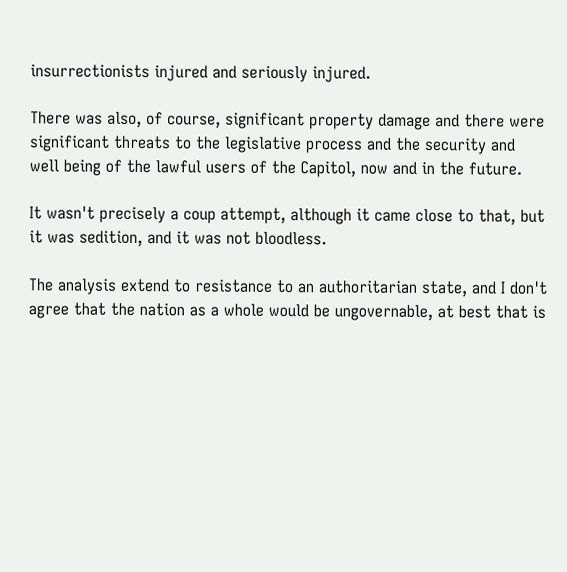insurrectionists injured and seriously injured.

There was also, of course, significant property damage and there were significant threats to the legislative process and the security and well being of the lawful users of the Capitol, now and in the future.

It wasn't precisely a coup attempt, although it came close to that, but it was sedition, and it was not bloodless.

The analysis extend to resistance to an authoritarian state, and I don't agree that the nation as a whole would be ungovernable, at best that is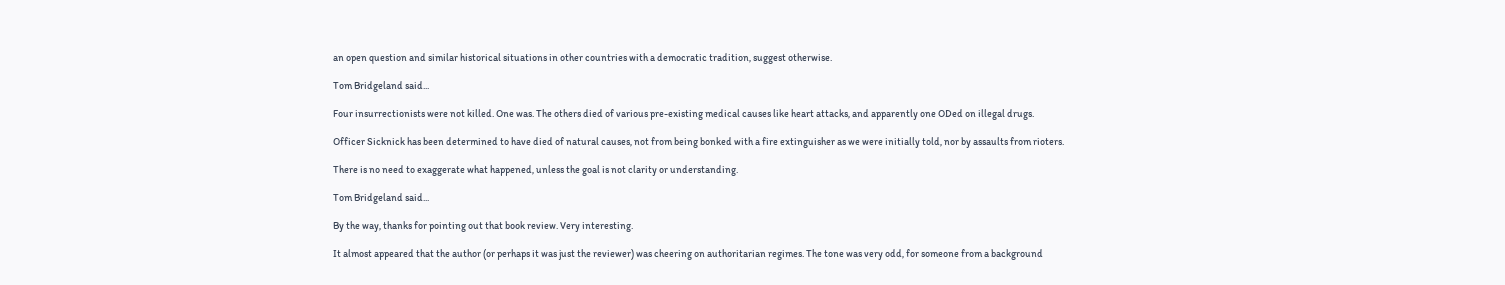an open question and similar historical situations in other countries with a democratic tradition, suggest otherwise.

Tom Bridgeland said...

Four insurrectionists were not killed. One was. The others died of various pre-existing medical causes like heart attacks, and apparently one ODed on illegal drugs.

Officer Sicknick has been determined to have died of natural causes, not from being bonked with a fire extinguisher as we were initially told, nor by assaults from rioters.

There is no need to exaggerate what happened, unless the goal is not clarity or understanding.

Tom Bridgeland said...

By the way, thanks for pointing out that book review. Very interesting.

It almost appeared that the author (or perhaps it was just the reviewer) was cheering on authoritarian regimes. The tone was very odd, for someone from a background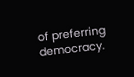of preferring democracy.